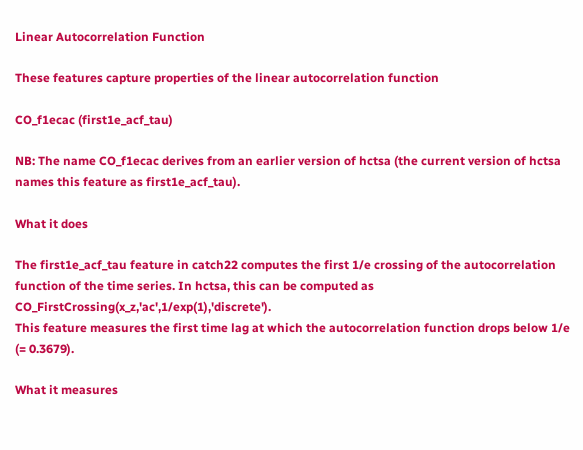Linear Autocorrelation Function

These features capture properties of the linear autocorrelation function

CO_f1ecac (first1e_acf_tau)

NB: The name CO_f1ecac derives from an earlier version of hctsa (the current version of hctsa names this feature as first1e_acf_tau).

What it does

The first1e_acf_tau feature in catch22 computes the first 1/e crossing of the autocorrelation function of the time series. In hctsa, this can be computed as CO_FirstCrossing(x_z,'ac',1/exp(1),'discrete').
This feature measures the first time lag at which the autocorrelation function drops below 1/e (= 0.3679).

What it measures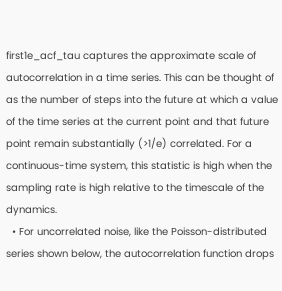first1e_acf_tau captures the approximate scale of autocorrelation in a time series. This can be thought of as the number of steps into the future at which a value of the time series at the current point and that future point remain substantially (>1/e) correlated. For a continuous-time system, this statistic is high when the sampling rate is high relative to the timescale of the dynamics.
  • For uncorrelated noise, like the Poisson-distributed series shown below, the autocorrelation function drops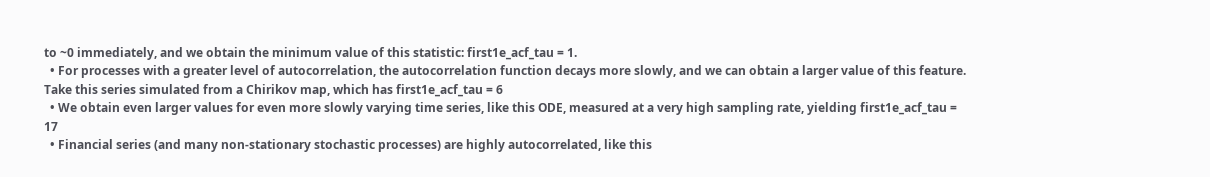to ~0 immediately, and we obtain the minimum value of this statistic: first1e_acf_tau = 1.
  • For processes with a greater level of autocorrelation, the autocorrelation function decays more slowly, and we can obtain a larger value of this feature. Take this series simulated from a Chirikov map, which has first1e_acf_tau = 6
  • We obtain even larger values for even more slowly varying time series, like this ODE, measured at a very high sampling rate, yielding first1e_acf_tau = 17
  • Financial series (and many non-stationary stochastic processes) are highly autocorrelated, like this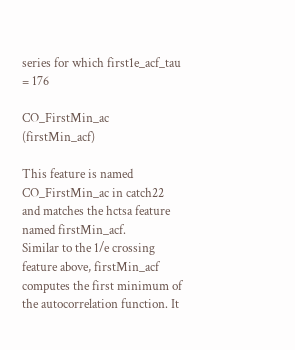series for which first1e_acf_tau = 176

CO_FirstMin_ac (firstMin_acf)

This feature is named CO_FirstMin_ac in catch22 and matches the hctsa feature named firstMin_acf.
Similar to the 1/e crossing feature above, firstMin_acf computes the first minimum of the autocorrelation function. It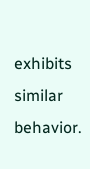exhibits similar behavior.